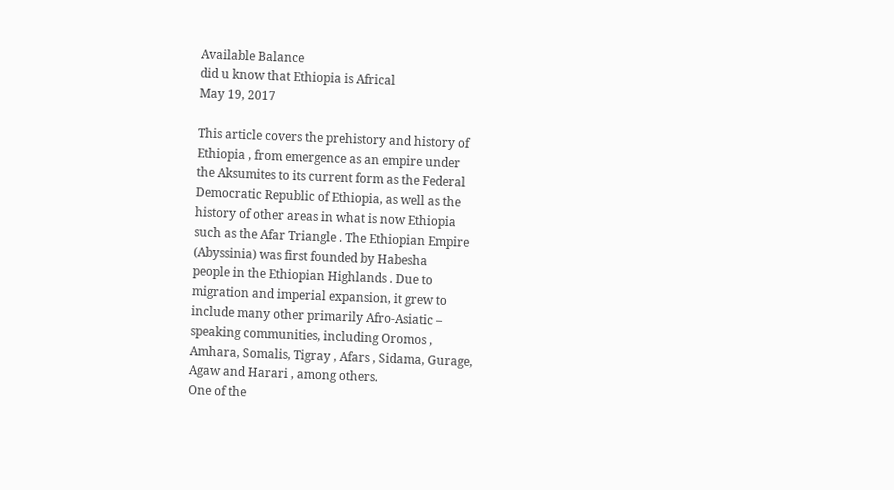Available Balance
did u know that Ethiopia is Africal
May 19, 2017

This article covers the prehistory and history of
Ethiopia , from emergence as an empire under
the Aksumites to its current form as the Federal
Democratic Republic of Ethiopia, as well as the
history of other areas in what is now Ethiopia
such as the Afar Triangle . The Ethiopian Empire
(Abyssinia) was first founded by Habesha
people in the Ethiopian Highlands . Due to
migration and imperial expansion, it grew to
include many other primarily Afro-Asiatic –
speaking communities, including Oromos ,
Amhara, Somalis, Tigray , Afars , Sidama, Gurage,
Agaw and Harari , among others.
One of the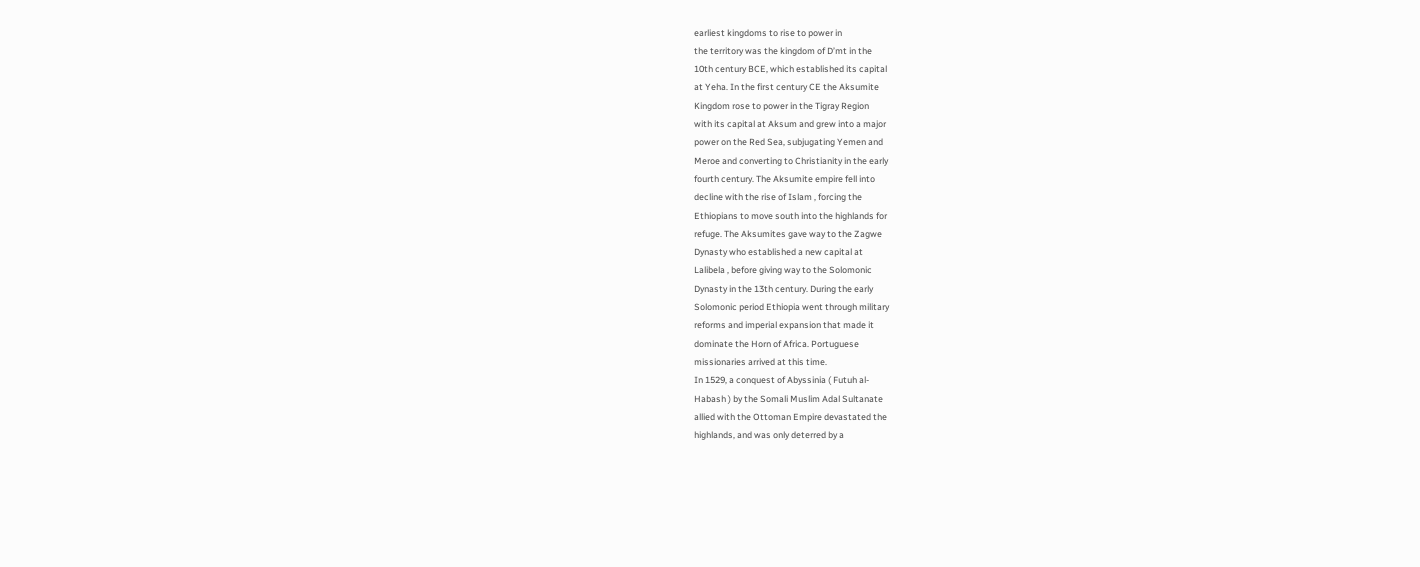earliest kingdoms to rise to power in
the territory was the kingdom of D’mt in the
10th century BCE, which established its capital
at Yeha. In the first century CE the Aksumite
Kingdom rose to power in the Tigray Region
with its capital at Aksum and grew into a major
power on the Red Sea, subjugating Yemen and
Meroe and converting to Christianity in the early
fourth century. The Aksumite empire fell into
decline with the rise of Islam , forcing the
Ethiopians to move south into the highlands for
refuge. The Aksumites gave way to the Zagwe
Dynasty who established a new capital at
Lalibela , before giving way to the Solomonic
Dynasty in the 13th century. During the early
Solomonic period Ethiopia went through military
reforms and imperial expansion that made it
dominate the Horn of Africa. Portuguese
missionaries arrived at this time.
In 1529, a conquest of Abyssinia ( Futuh al-
Habash ) by the Somali Muslim Adal Sultanate
allied with the Ottoman Empire devastated the
highlands, and was only deterred by a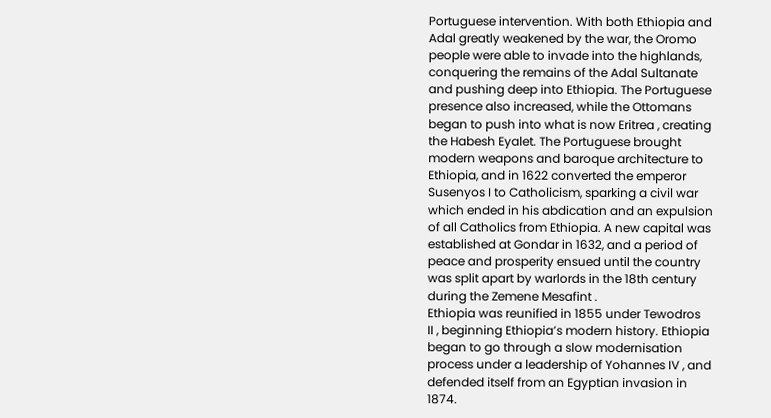Portuguese intervention. With both Ethiopia and
Adal greatly weakened by the war, the Oromo
people were able to invade into the highlands,
conquering the remains of the Adal Sultanate
and pushing deep into Ethiopia. The Portuguese
presence also increased, while the Ottomans
began to push into what is now Eritrea , creating
the Habesh Eyalet. The Portuguese brought
modern weapons and baroque architecture to
Ethiopia, and in 1622 converted the emperor
Susenyos I to Catholicism, sparking a civil war
which ended in his abdication and an expulsion
of all Catholics from Ethiopia. A new capital was
established at Gondar in 1632, and a period of
peace and prosperity ensued until the country
was split apart by warlords in the 18th century
during the Zemene Mesafint .
Ethiopia was reunified in 1855 under Tewodros
II , beginning Ethiopia’s modern history. Ethiopia
began to go through a slow modernisation
process under a leadership of Yohannes IV , and
defended itself from an Egyptian invasion in
1874.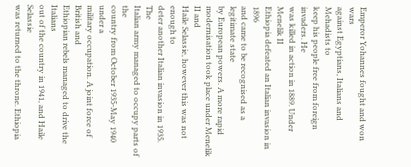Emperor Yohannes fought and won wars
against Egyptians, Italians and Mehadists to
keep his people free from foreign invaders. He
was killed in action in 1889. Under Menelik II
Ethiopia defeated an Italian invasion in 1896
and came to be recognised as a legitimate state
by European powers. A more rapid
modernisation took place under Menelik II and
Haile Selassie, however this was not enough to
deter another Italian invasion in 1935. The
Italian army managed to occupy parts of the
country from October 1935-May 1940 under a
military occupation. A joint force of British and
Ethiopian rebels managed to drive the Italians
out of the country in 1941, and Haile Selassie
was returned to the throne. Ethiopia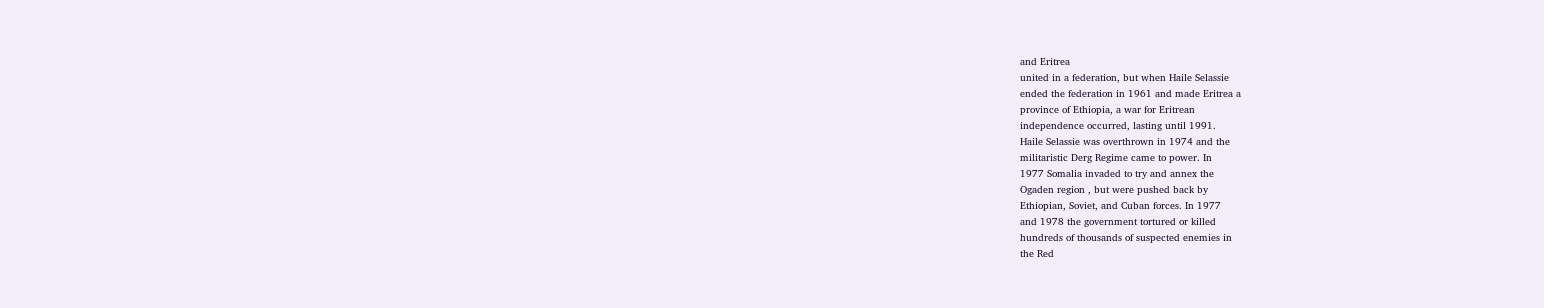and Eritrea
united in a federation, but when Haile Selassie
ended the federation in 1961 and made Eritrea a
province of Ethiopia, a war for Eritrean
independence occurred, lasting until 1991.
Haile Selassie was overthrown in 1974 and the
militaristic Derg Regime came to power. In
1977 Somalia invaded to try and annex the
Ogaden region , but were pushed back by
Ethiopian, Soviet, and Cuban forces. In 1977
and 1978 the government tortured or killed
hundreds of thousands of suspected enemies in
the Red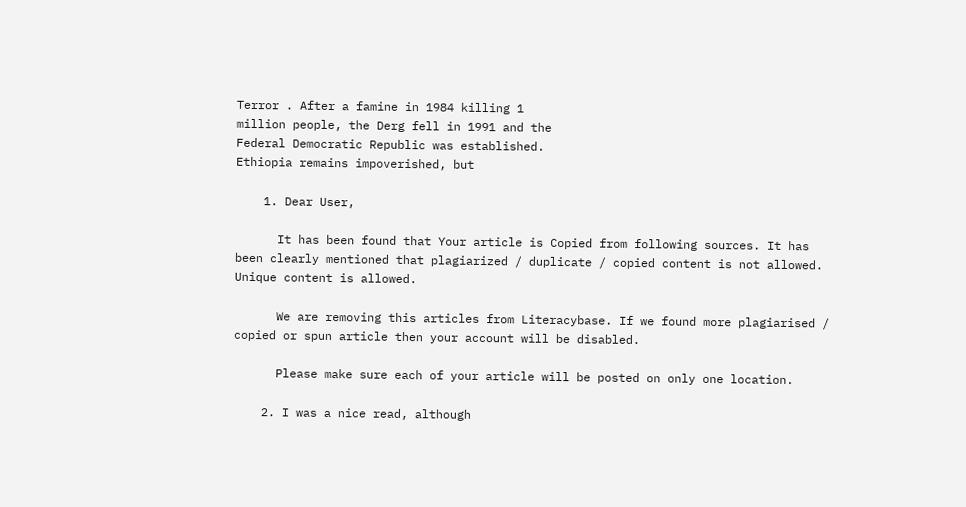Terror . After a famine in 1984 killing 1
million people, the Derg fell in 1991 and the
Federal Democratic Republic was established.
Ethiopia remains impoverished, but

    1. Dear User,

      It has been found that Your article is Copied from following sources. It has been clearly mentioned that plagiarized / duplicate / copied content is not allowed. Unique content is allowed.

      We are removing this articles from Literacybase. If we found more plagiarised / copied or spun article then your account will be disabled.

      Please make sure each of your article will be posted on only one location.

    2. I was a nice read, although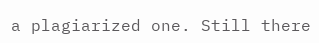a plagiarized one. Still there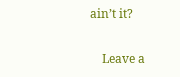ain’t it?

    Leave a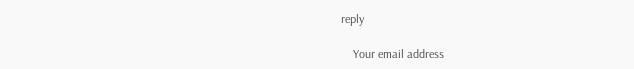reply

    Your email address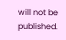will not be published.